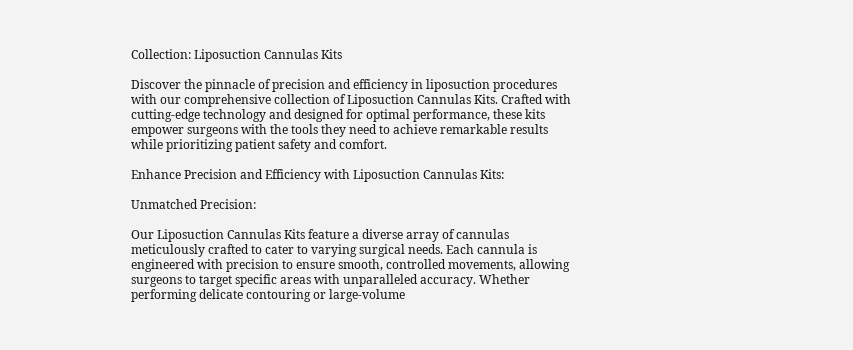Collection: Liposuction Cannulas Kits

Discover the pinnacle of precision and efficiency in liposuction procedures with our comprehensive collection of Liposuction Cannulas Kits. Crafted with cutting-edge technology and designed for optimal performance, these kits empower surgeons with the tools they need to achieve remarkable results while prioritizing patient safety and comfort.

Enhance Precision and Efficiency with Liposuction Cannulas Kits:

Unmatched Precision:

Our Liposuction Cannulas Kits feature a diverse array of cannulas meticulously crafted to cater to varying surgical needs. Each cannula is engineered with precision to ensure smooth, controlled movements, allowing surgeons to target specific areas with unparalleled accuracy. Whether performing delicate contouring or large-volume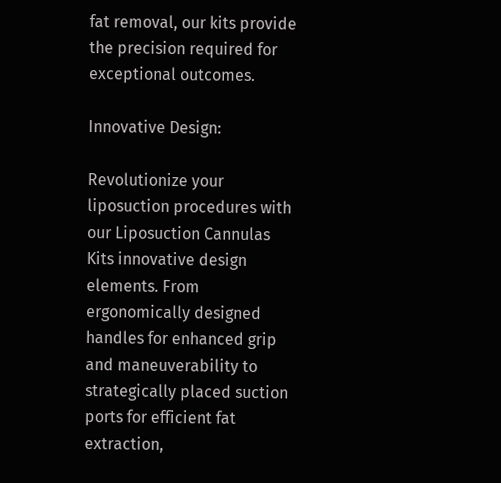fat removal, our kits provide the precision required for exceptional outcomes.

Innovative Design:

Revolutionize your liposuction procedures with our Liposuction Cannulas Kits innovative design elements. From ergonomically designed handles for enhanced grip and maneuverability to strategically placed suction ports for efficient fat extraction,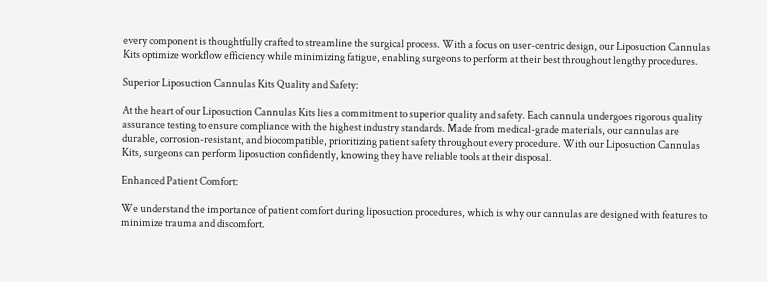every component is thoughtfully crafted to streamline the surgical process. With a focus on user-centric design, our Liposuction Cannulas Kits optimize workflow efficiency while minimizing fatigue, enabling surgeons to perform at their best throughout lengthy procedures.

Superior Liposuction Cannulas Kits Quality and Safety:

At the heart of our Liposuction Cannulas Kits lies a commitment to superior quality and safety. Each cannula undergoes rigorous quality assurance testing to ensure compliance with the highest industry standards. Made from medical-grade materials, our cannulas are durable, corrosion-resistant, and biocompatible, prioritizing patient safety throughout every procedure. With our Liposuction Cannulas Kits, surgeons can perform liposuction confidently, knowing they have reliable tools at their disposal.

Enhanced Patient Comfort:

We understand the importance of patient comfort during liposuction procedures, which is why our cannulas are designed with features to minimize trauma and discomfort.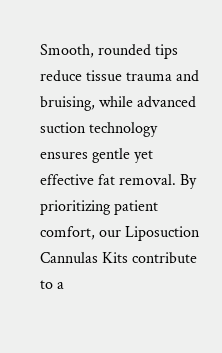Smooth, rounded tips reduce tissue trauma and bruising, while advanced suction technology ensures gentle yet effective fat removal. By prioritizing patient comfort, our Liposuction Cannulas Kits contribute to a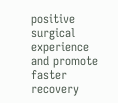positive surgical experience and promote faster recovery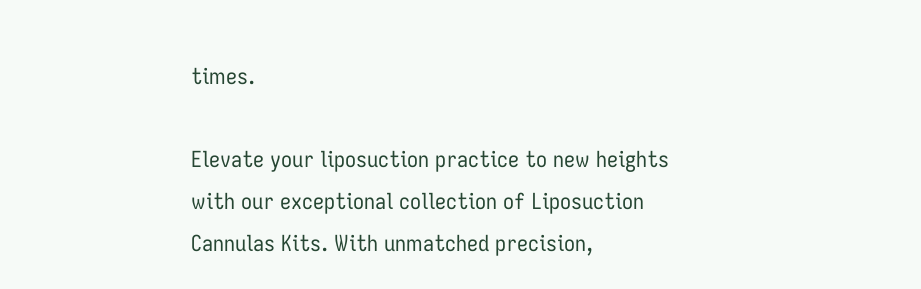times.

Elevate your liposuction practice to new heights with our exceptional collection of Liposuction Cannulas Kits. With unmatched precision,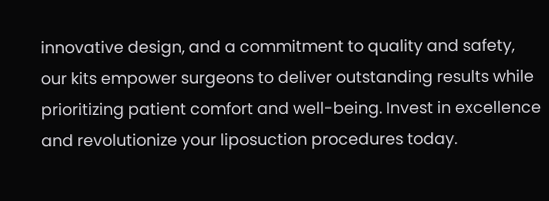innovative design, and a commitment to quality and safety, our kits empower surgeons to deliver outstanding results while prioritizing patient comfort and well-being. Invest in excellence and revolutionize your liposuction procedures today.